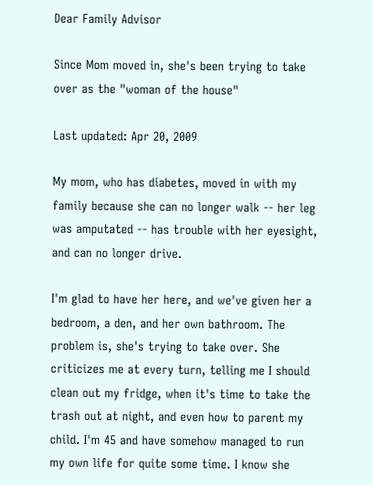Dear Family Advisor

Since Mom moved in, she's been trying to take over as the "woman of the house"

Last updated: Apr 20, 2009

My mom, who has diabetes, moved in with my family because she can no longer walk -- her leg was amputated -- has trouble with her eyesight, and can no longer drive.

I'm glad to have her here, and we've given her a bedroom, a den, and her own bathroom. The problem is, she's trying to take over. She criticizes me at every turn, telling me I should clean out my fridge, when it's time to take the trash out at night, and even how to parent my child. I'm 45 and have somehow managed to run my own life for quite some time. I know she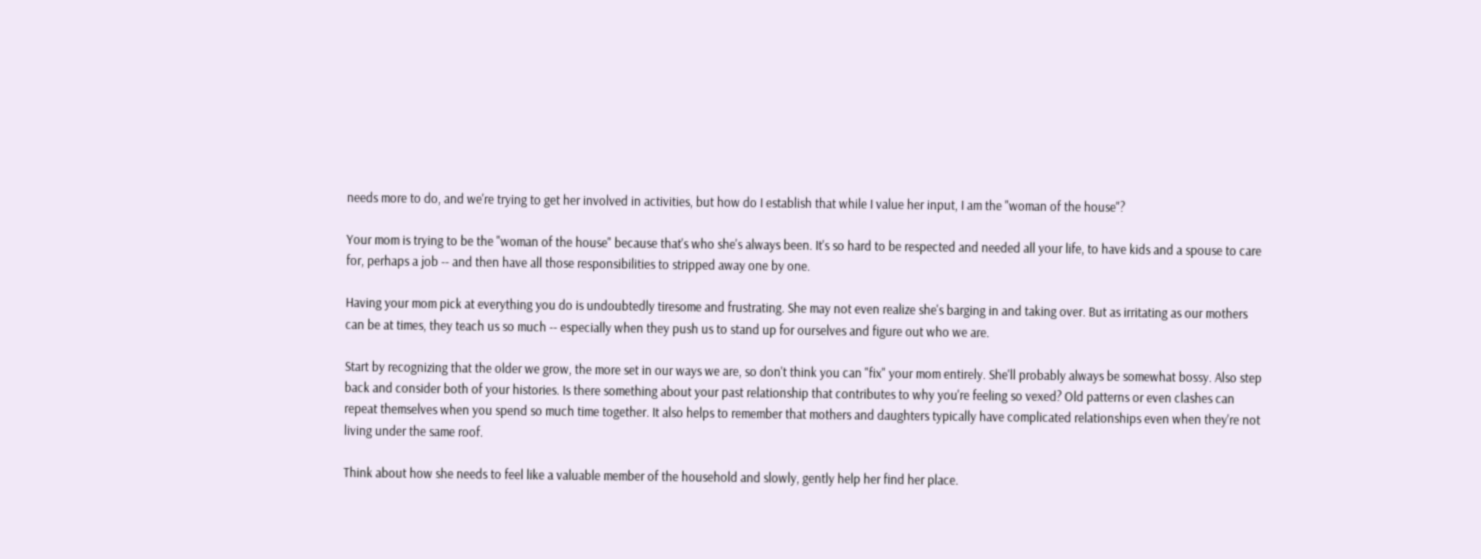needs more to do, and we're trying to get her involved in activities, but how do I establish that while I value her input, I am the "woman of the house"?

Your mom is trying to be the "woman of the house" because that's who she's always been. It's so hard to be respected and needed all your life, to have kids and a spouse to care for, perhaps a job -- and then have all those responsibilities to stripped away one by one.

Having your mom pick at everything you do is undoubtedly tiresome and frustrating. She may not even realize she's barging in and taking over. But as irritating as our mothers can be at times, they teach us so much -- especially when they push us to stand up for ourselves and figure out who we are.

Start by recognizing that the older we grow, the more set in our ways we are, so don't think you can "fix" your mom entirely. She'll probably always be somewhat bossy. Also step back and consider both of your histories. Is there something about your past relationship that contributes to why you're feeling so vexed? Old patterns or even clashes can repeat themselves when you spend so much time together. It also helps to remember that mothers and daughters typically have complicated relationships even when they're not living under the same roof.

Think about how she needs to feel like a valuable member of the household and slowly, gently help her find her place.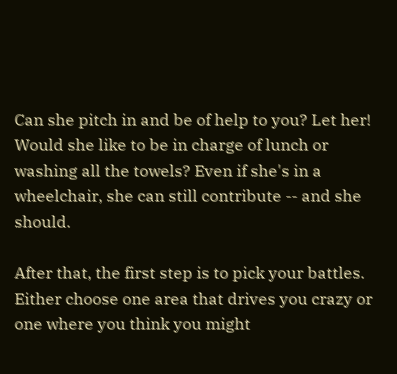Can she pitch in and be of help to you? Let her! Would she like to be in charge of lunch or washing all the towels? Even if she's in a wheelchair, she can still contribute -- and she should.

After that, the first step is to pick your battles. Either choose one area that drives you crazy or one where you think you might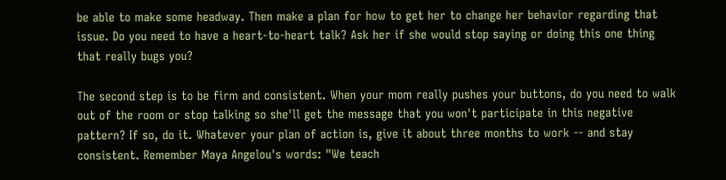be able to make some headway. Then make a plan for how to get her to change her behavior regarding that issue. Do you need to have a heart-to-heart talk? Ask her if she would stop saying or doing this one thing that really bugs you?

The second step is to be firm and consistent. When your mom really pushes your buttons, do you need to walk out of the room or stop talking so she'll get the message that you won't participate in this negative pattern? If so, do it. Whatever your plan of action is, give it about three months to work -- and stay consistent. Remember Maya Angelou's words: "We teach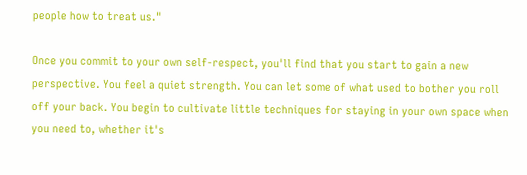people how to treat us."

Once you commit to your own self-respect, you'll find that you start to gain a new perspective. You feel a quiet strength. You can let some of what used to bother you roll off your back. You begin to cultivate little techniques for staying in your own space when you need to, whether it's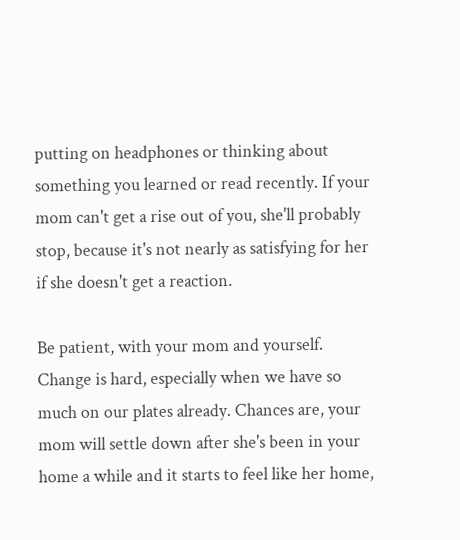putting on headphones or thinking about something you learned or read recently. If your mom can't get a rise out of you, she'll probably stop, because it's not nearly as satisfying for her if she doesn't get a reaction.

Be patient, with your mom and yourself. Change is hard, especially when we have so much on our plates already. Chances are, your mom will settle down after she's been in your home a while and it starts to feel like her home,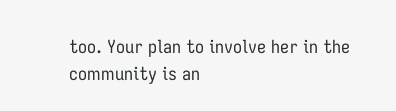too. Your plan to involve her in the community is an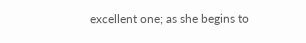excellent one; as she begins to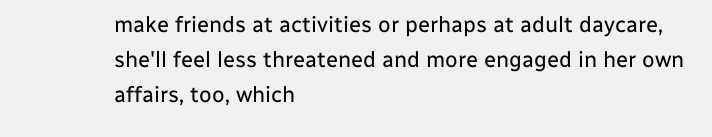make friends at activities or perhaps at adult daycare, she'll feel less threatened and more engaged in her own affairs, too, which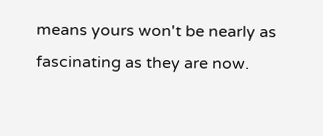means yours won't be nearly as fascinating as they are now.